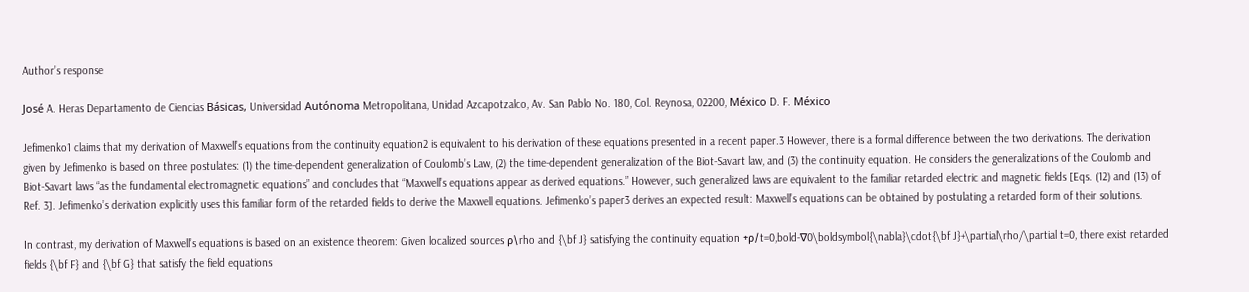Author’s response

José A. Heras Departamento de Ciencias Básicas, Universidad Autónoma Metropolitana, Unidad Azcapotzalco, Av. San Pablo No. 180, Col. Reynosa, 02200, México D. F. México

Jefimenko1 claims that my derivation of Maxwell’s equations from the continuity equation2 is equivalent to his derivation of these equations presented in a recent paper.3 However, there is a formal difference between the two derivations. The derivation given by Jefimenko is based on three postulates: (1) the time-dependent generalization of Coulomb’s Law, (2) the time-dependent generalization of the Biot-Savart law, and (3) the continuity equation. He considers the generalizations of the Coulomb and Biot-Savart laws “as the fundamental electromagnetic equations” and concludes that “Maxwell’s equations appear as derived equations.” However, such generalized laws are equivalent to the familiar retarded electric and magnetic fields [Eqs. (12) and (13) of Ref. 3]. Jefimenko’s derivation explicitly uses this familiar form of the retarded fields to derive the Maxwell equations. Jefimenko’s paper3 derives an expected result: Maxwell’s equations can be obtained by postulating a retarded form of their solutions.

In contrast, my derivation of Maxwell’s equations is based on an existence theorem: Given localized sources ρ\rho and {\bf J} satisfying the continuity equation +ρ/t=0,bold-∇0\boldsymbol{\nabla}\cdot{\bf J}+\partial\rho/\partial t=0, there exist retarded fields {\bf F} and {\bf G} that satisfy the field equations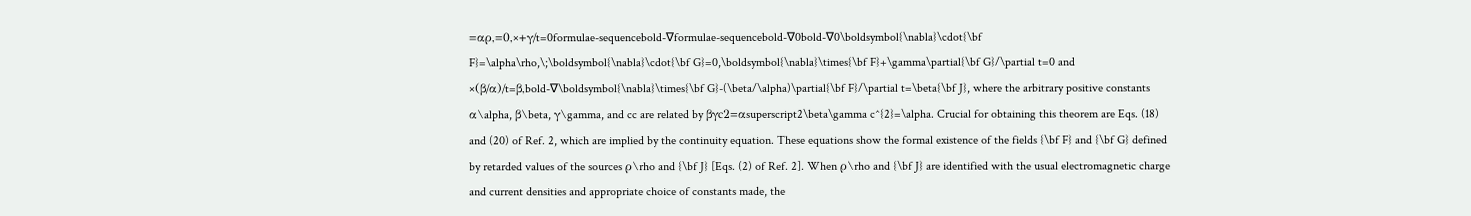=αρ,=0,×+γ/t=0formulae-sequencebold-∇formulae-sequencebold-∇0bold-∇0\boldsymbol{\nabla}\cdot{\bf F}=\alpha\rho,\;\boldsymbol{\nabla}\cdot{\bf G}=0,\boldsymbol{\nabla}\times{\bf F}+\gamma\partial{\bf G}/\partial t=0 and ×(β/α)/t=β,bold-∇\boldsymbol{\nabla}\times{\bf G}-(\beta/\alpha)\partial{\bf F}/\partial t=\beta{\bf J}, where the arbitrary positive constants α\alpha, β\beta, γ\gamma, and cc are related by βγc2=αsuperscript2\beta\gamma c^{2}=\alpha. Crucial for obtaining this theorem are Eqs. (18) and (20) of Ref. 2, which are implied by the continuity equation. These equations show the formal existence of the fields {\bf F} and {\bf G} defined by retarded values of the sources ρ\rho and {\bf J} [Eqs. (2) of Ref. 2]. When ρ\rho and {\bf J} are identified with the usual electromagnetic charge and current densities and appropriate choice of constants made, the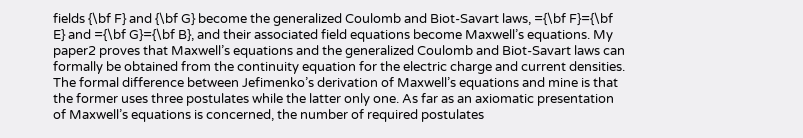fields {\bf F} and {\bf G} become the generalized Coulomb and Biot-Savart laws, ={\bf F}={\bf E} and ={\bf G}={\bf B}, and their associated field equations become Maxwell’s equations. My paper2 proves that Maxwell’s equations and the generalized Coulomb and Biot-Savart laws can formally be obtained from the continuity equation for the electric charge and current densities. The formal difference between Jefimenko’s derivation of Maxwell’s equations and mine is that the former uses three postulates while the latter only one. As far as an axiomatic presentation of Maxwell’s equations is concerned, the number of required postulates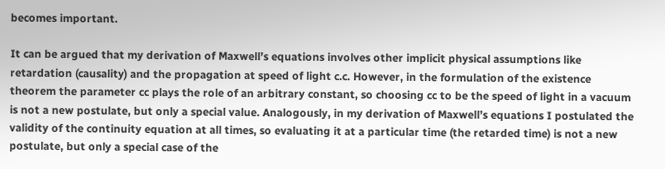becomes important.

It can be argued that my derivation of Maxwell’s equations involves other implicit physical assumptions like retardation (causality) and the propagation at speed of light c.c. However, in the formulation of the existence theorem the parameter cc plays the role of an arbitrary constant, so choosing cc to be the speed of light in a vacuum is not a new postulate, but only a special value. Analogously, in my derivation of Maxwell’s equations I postulated the validity of the continuity equation at all times, so evaluating it at a particular time (the retarded time) is not a new postulate, but only a special case of the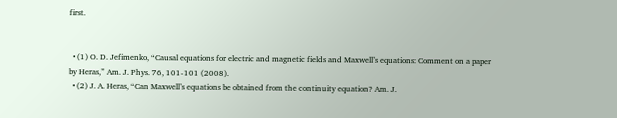first.


  • (1) O. D. Jefimenko, “Causal equations for electric and magnetic fields and Maxwell’s equations: Comment on a paper by Heras,” Am. J. Phys. 76, 101-101 (2008).
  • (2) J. A. Heras, “Can Maxwell’s equations be obtained from the continuity equation? Am. J.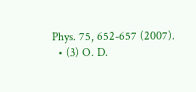Phys. 75, 652-657 (2007).
  • (3) O. D.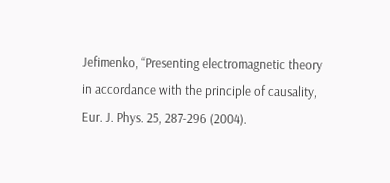Jefimenko, “Presenting electromagnetic theory in accordance with the principle of causality, Eur. J. Phys. 25, 287-296 (2004).